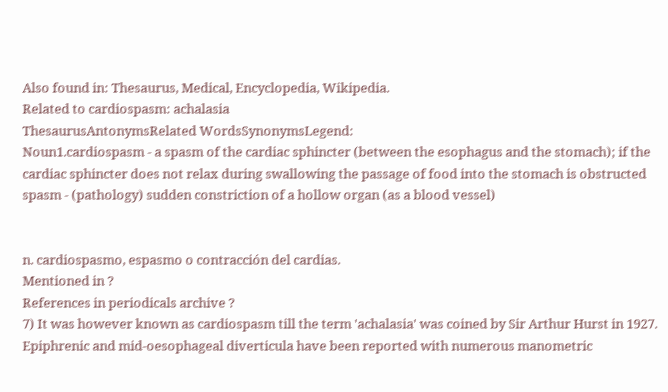Also found in: Thesaurus, Medical, Encyclopedia, Wikipedia.
Related to cardiospasm: achalasia
ThesaurusAntonymsRelated WordsSynonymsLegend:
Noun1.cardiospasm - a spasm of the cardiac sphincter (between the esophagus and the stomach); if the cardiac sphincter does not relax during swallowing the passage of food into the stomach is obstructed
spasm - (pathology) sudden constriction of a hollow organ (as a blood vessel)


n. cardiospasmo, espasmo o contracción del cardias.
Mentioned in ?
References in periodicals archive ?
7) It was however known as cardiospasm till the term 'achalasia' was coined by Sir Arthur Hurst in 1927.
Epiphrenic and mid-oesophageal diverticula have been reported with numerous manometric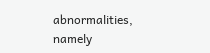abnormalities, namely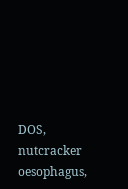DOS, nutcracker oesophagus,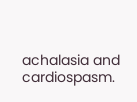achalasia and cardiospasm.